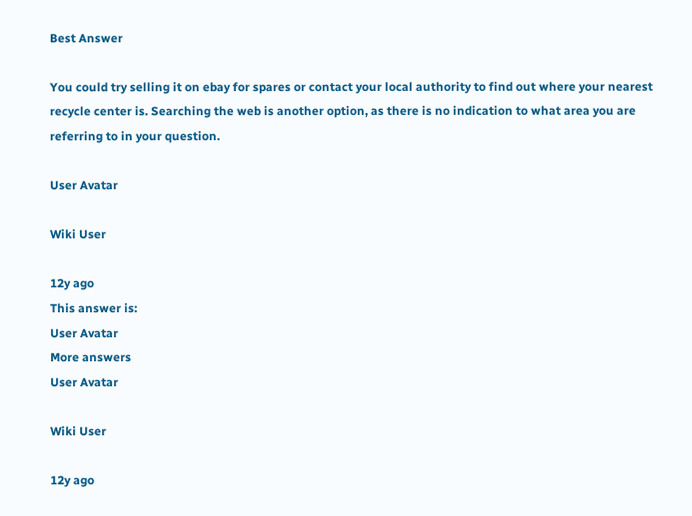Best Answer

You could try selling it on ebay for spares or contact your local authority to find out where your nearest recycle center is. Searching the web is another option, as there is no indication to what area you are referring to in your question.

User Avatar

Wiki User

12y ago
This answer is:
User Avatar
More answers
User Avatar

Wiki User

12y ago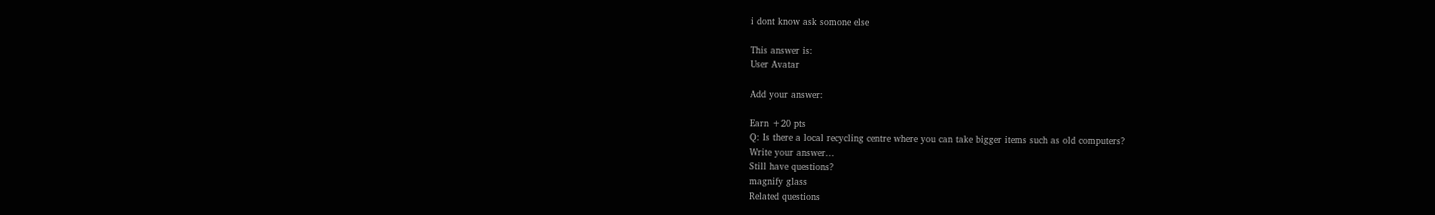i dont know ask somone else

This answer is:
User Avatar

Add your answer:

Earn +20 pts
Q: Is there a local recycling centre where you can take bigger items such as old computers?
Write your answer...
Still have questions?
magnify glass
Related questions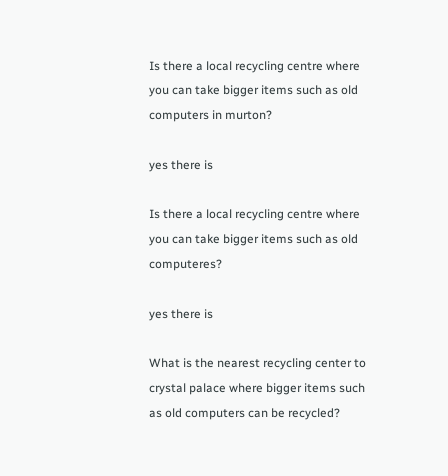Is there a local recycling centre where you can take bigger items such as old computers in murton?

yes there is

Is there a local recycling centre where you can take bigger items such as old computeres?

yes there is

What is the nearest recycling center to crystal palace where bigger items such as old computers can be recycled?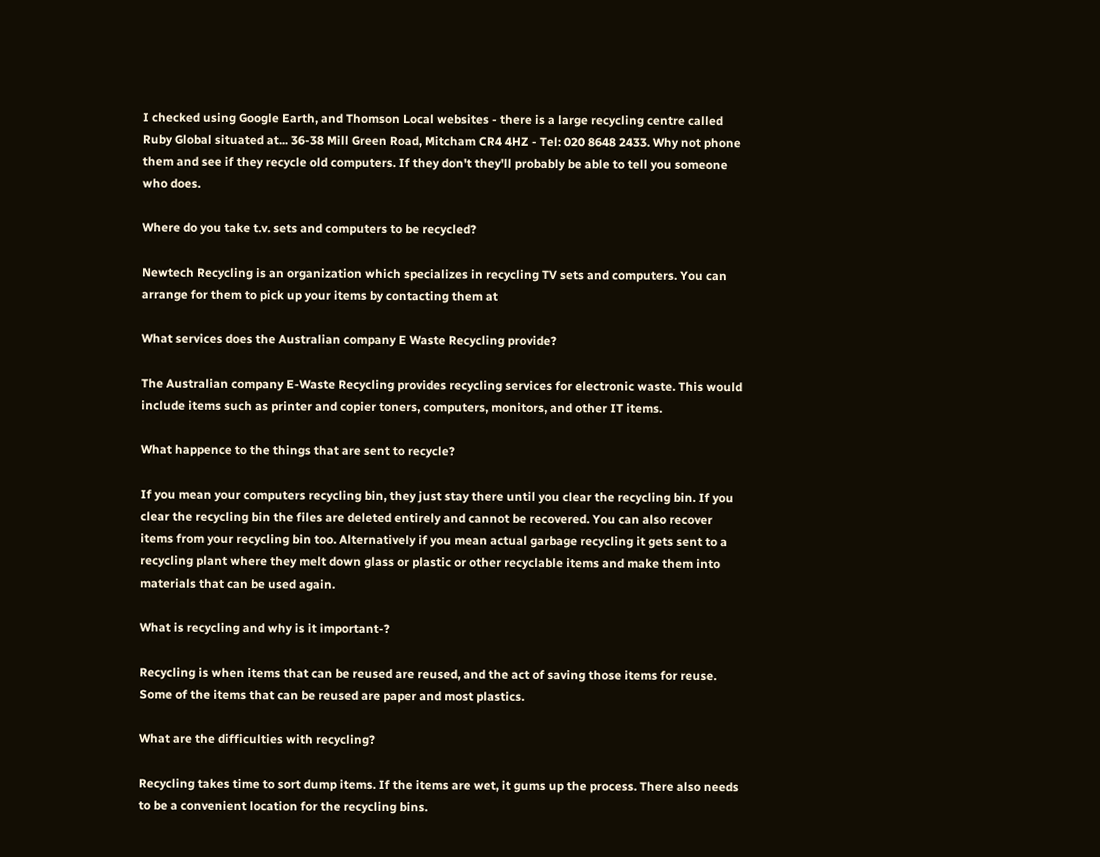I checked using Google Earth, and Thomson Local websites - there is a large recycling centre called Ruby Global situated at... 36-38 Mill Green Road, Mitcham CR4 4HZ - Tel: 020 8648 2433. Why not phone them and see if they recycle old computers. If they don't they'll probably be able to tell you someone who does.

Where do you take t.v. sets and computers to be recycled?

Newtech Recycling is an organization which specializes in recycling TV sets and computers. You can arrange for them to pick up your items by contacting them at

What services does the Australian company E Waste Recycling provide?

The Australian company E-Waste Recycling provides recycling services for electronic waste. This would include items such as printer and copier toners, computers, monitors, and other IT items.

What happence to the things that are sent to recycle?

If you mean your computers recycling bin, they just stay there until you clear the recycling bin. If you clear the recycling bin the files are deleted entirely and cannot be recovered. You can also recover items from your recycling bin too. Alternatively if you mean actual garbage recycling it gets sent to a recycling plant where they melt down glass or plastic or other recyclable items and make them into materials that can be used again.

What is recycling and why is it important-?

Recycling is when items that can be reused are reused, and the act of saving those items for reuse. Some of the items that can be reused are paper and most plastics.

What are the difficulties with recycling?

Recycling takes time to sort dump items. If the items are wet, it gums up the process. There also needs to be a convenient location for the recycling bins.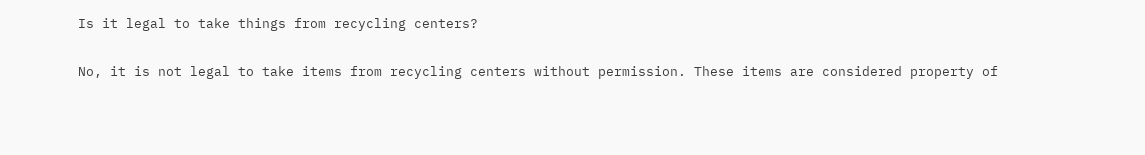Is it legal to take things from recycling centers?

No, it is not legal to take items from recycling centers without permission. These items are considered property of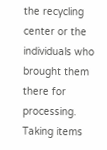the recycling center or the individuals who brought them there for processing. Taking items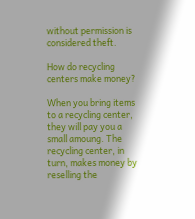without permission is considered theft.

How do recycling centers make money?

When you bring items to a recycling center, they will pay you a small amoung. The recycling center, in turn, makes money by reselling the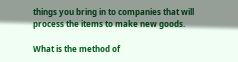things you bring in to companies that will process the items to make new goods.

What is the method of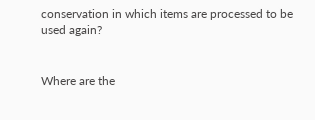conservation in which items are processed to be used again?


Where are the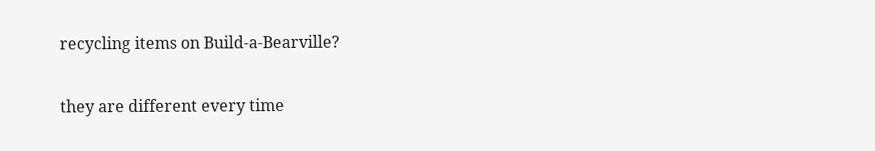recycling items on Build-a-Bearville?

they are different every time